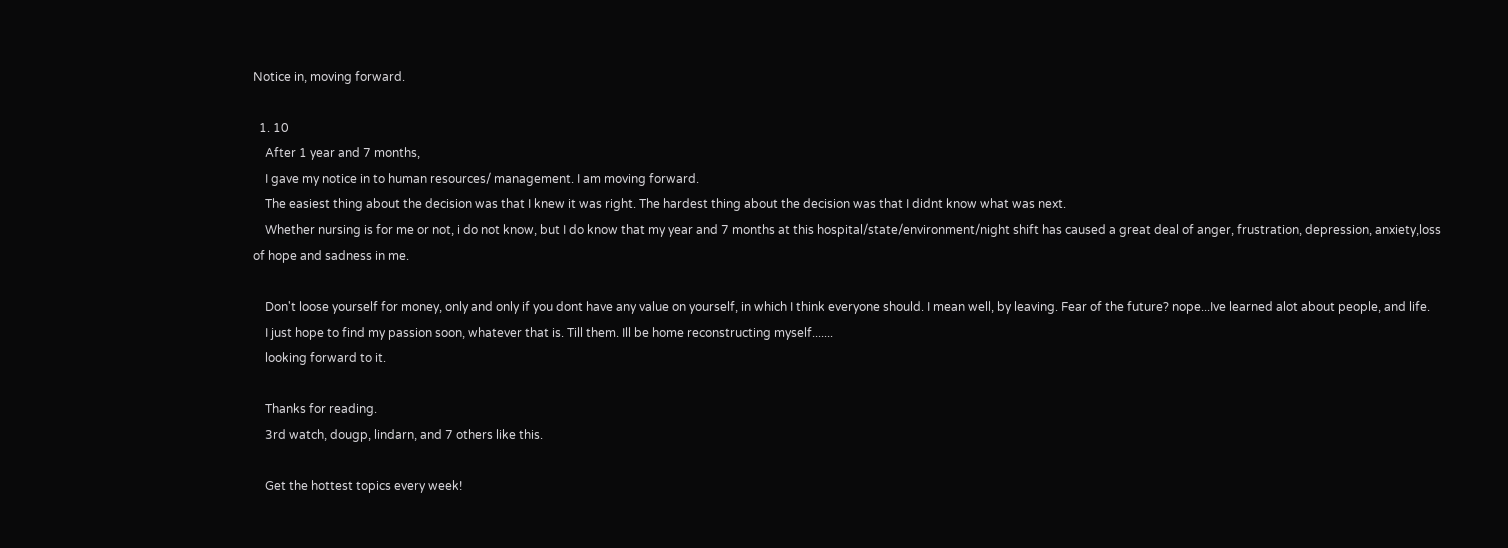Notice in, moving forward.

  1. 10
    After 1 year and 7 months,
    I gave my notice in to human resources/ management. I am moving forward.
    The easiest thing about the decision was that I knew it was right. The hardest thing about the decision was that I didnt know what was next.
    Whether nursing is for me or not, i do not know, but I do know that my year and 7 months at this hospital/state/environment/night shift has caused a great deal of anger, frustration, depression, anxiety,loss of hope and sadness in me.

    Don't loose yourself for money, only and only if you dont have any value on yourself, in which I think everyone should. I mean well, by leaving. Fear of the future? nope...Ive learned alot about people, and life.
    I just hope to find my passion soon, whatever that is. Till them. Ill be home reconstructing myself.......
    looking forward to it.

    Thanks for reading.
    3rd watch, dougp, lindarn, and 7 others like this.

    Get the hottest topics every week!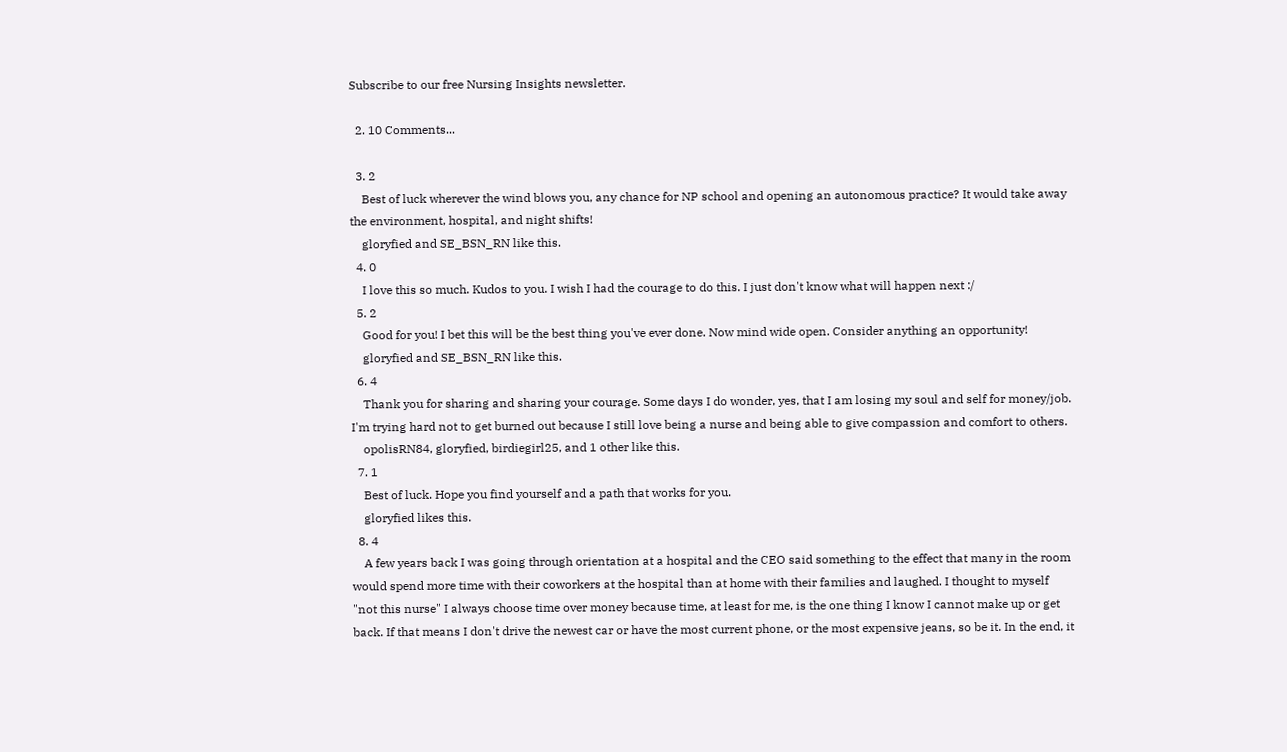Subscribe to our free Nursing Insights newsletter.

  2. 10 Comments...

  3. 2
    Best of luck wherever the wind blows you, any chance for NP school and opening an autonomous practice? It would take away the environment, hospital, and night shifts!
    gloryfied and SE_BSN_RN like this.
  4. 0
    I love this so much. Kudos to you. I wish I had the courage to do this. I just don't know what will happen next :/
  5. 2
    Good for you! I bet this will be the best thing you've ever done. Now mind wide open. Consider anything an opportunity!
    gloryfied and SE_BSN_RN like this.
  6. 4
    Thank you for sharing and sharing your courage. Some days I do wonder, yes, that I am losing my soul and self for money/job. I'm trying hard not to get burned out because I still love being a nurse and being able to give compassion and comfort to others.
    opolisRN84, gloryfied, birdiegirl25, and 1 other like this.
  7. 1
    Best of luck. Hope you find yourself and a path that works for you.
    gloryfied likes this.
  8. 4
    A few years back I was going through orientation at a hospital and the CEO said something to the effect that many in the room would spend more time with their coworkers at the hospital than at home with their families and laughed. I thought to myself "not this nurse" I always choose time over money because time, at least for me, is the one thing I know I cannot make up or get back. If that means I don't drive the newest car or have the most current phone, or the most expensive jeans, so be it. In the end, it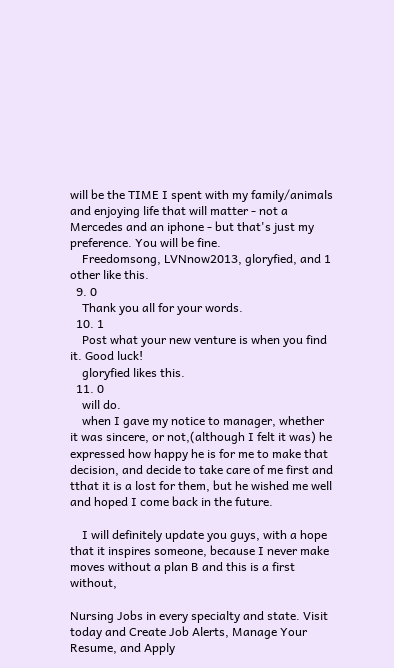will be the TIME I spent with my family/animals and enjoying life that will matter - not a Mercedes and an iphone - but that's just my preference. You will be fine.
    Freedomsong, LVNnow2013, gloryfied, and 1 other like this.
  9. 0
    Thank you all for your words.
  10. 1
    Post what your new venture is when you find it. Good luck!
    gloryfied likes this.
  11. 0
    will do.
    when I gave my notice to manager, whether it was sincere, or not,(although I felt it was) he expressed how happy he is for me to make that decision, and decide to take care of me first and tthat it is a lost for them, but he wished me well and hoped I come back in the future.

    I will definitely update you guys, with a hope that it inspires someone, because I never make moves without a plan B and this is a first without,

Nursing Jobs in every specialty and state. Visit today and Create Job Alerts, Manage Your Resume, and Apply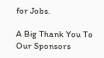for Jobs.

A Big Thank You To Our Sponsors